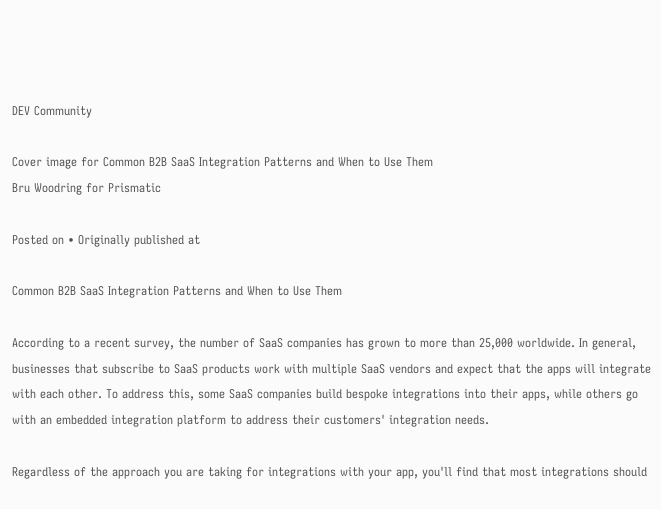DEV Community

Cover image for Common B2B SaaS Integration Patterns and When to Use Them
Bru Woodring for Prismatic

Posted on • Originally published at

Common B2B SaaS Integration Patterns and When to Use Them

According to a recent survey, the number of SaaS companies has grown to more than 25,000 worldwide. In general, businesses that subscribe to SaaS products work with multiple SaaS vendors and expect that the apps will integrate with each other. To address this, some SaaS companies build bespoke integrations into their apps, while others go with an embedded integration platform to address their customers' integration needs.

Regardless of the approach you are taking for integrations with your app, you'll find that most integrations should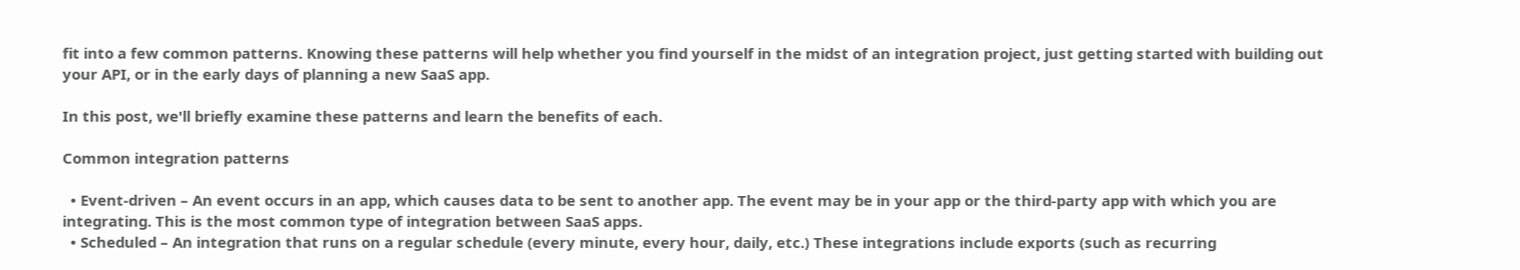fit into a few common patterns. Knowing these patterns will help whether you find yourself in the midst of an integration project, just getting started with building out your API, or in the early days of planning a new SaaS app.

In this post, we'll briefly examine these patterns and learn the benefits of each.

Common integration patterns

  • Event-driven – An event occurs in an app, which causes data to be sent to another app. The event may be in your app or the third-party app with which you are integrating. This is the most common type of integration between SaaS apps.
  • Scheduled – An integration that runs on a regular schedule (every minute, every hour, daily, etc.) These integrations include exports (such as recurring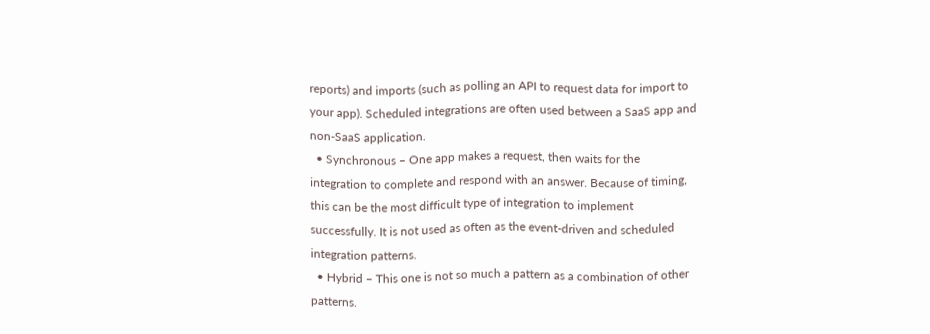reports) and imports (such as polling an API to request data for import to your app). Scheduled integrations are often used between a SaaS app and non-SaaS application.
  • Synchronous – One app makes a request, then waits for the integration to complete and respond with an answer. Because of timing, this can be the most difficult type of integration to implement successfully. It is not used as often as the event-driven and scheduled integration patterns.
  • Hybrid – This one is not so much a pattern as a combination of other patterns.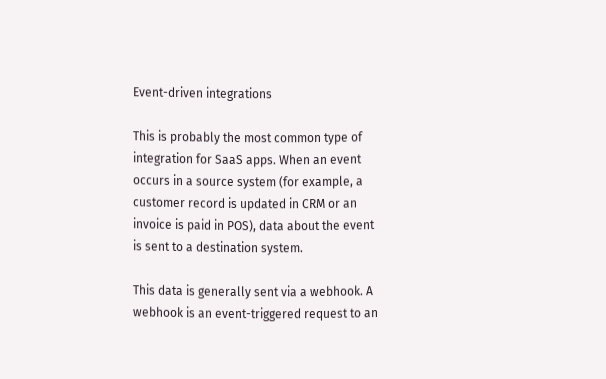Event-driven integrations

This is probably the most common type of integration for SaaS apps. When an event occurs in a source system (for example, a customer record is updated in CRM or an invoice is paid in POS), data about the event is sent to a destination system.

This data is generally sent via a webhook. A webhook is an event-triggered request to an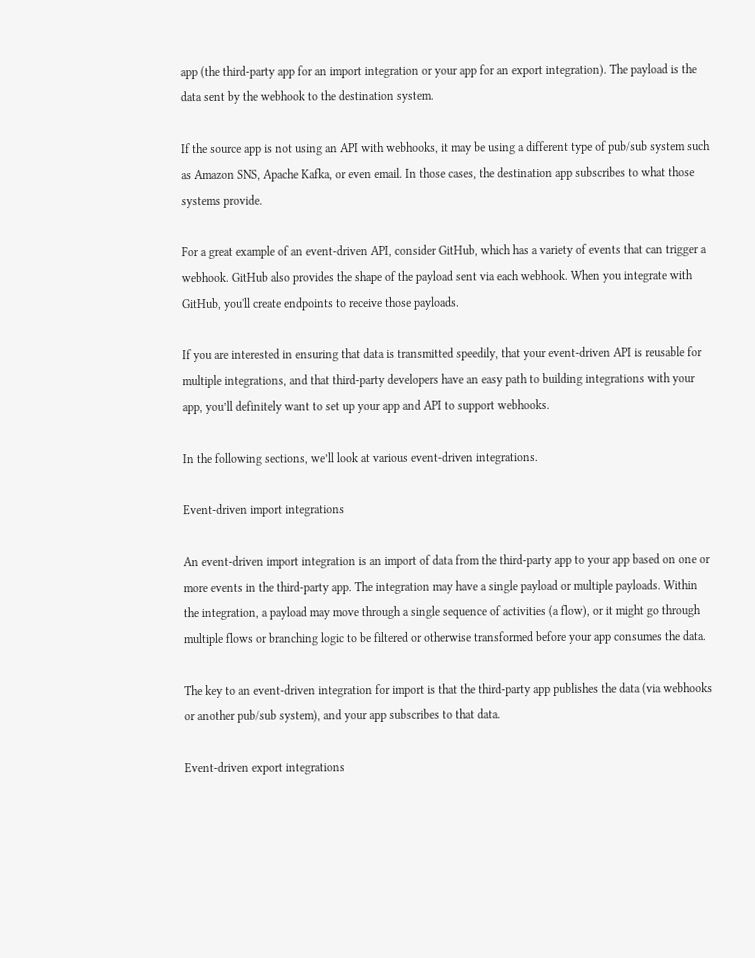app (the third-party app for an import integration or your app for an export integration). The payload is the data sent by the webhook to the destination system.

If the source app is not using an API with webhooks, it may be using a different type of pub/sub system such as Amazon SNS, Apache Kafka, or even email. In those cases, the destination app subscribes to what those systems provide.

For a great example of an event-driven API, consider GitHub, which has a variety of events that can trigger a webhook. GitHub also provides the shape of the payload sent via each webhook. When you integrate with GitHub, you'll create endpoints to receive those payloads.

If you are interested in ensuring that data is transmitted speedily, that your event-driven API is reusable for multiple integrations, and that third-party developers have an easy path to building integrations with your app, you’ll definitely want to set up your app and API to support webhooks.

In the following sections, we’ll look at various event-driven integrations.

Event-driven import integrations

An event-driven import integration is an import of data from the third-party app to your app based on one or more events in the third-party app. The integration may have a single payload or multiple payloads. Within the integration, a payload may move through a single sequence of activities (a flow), or it might go through multiple flows or branching logic to be filtered or otherwise transformed before your app consumes the data.

The key to an event-driven integration for import is that the third-party app publishes the data (via webhooks or another pub/sub system), and your app subscribes to that data.

Event-driven export integrations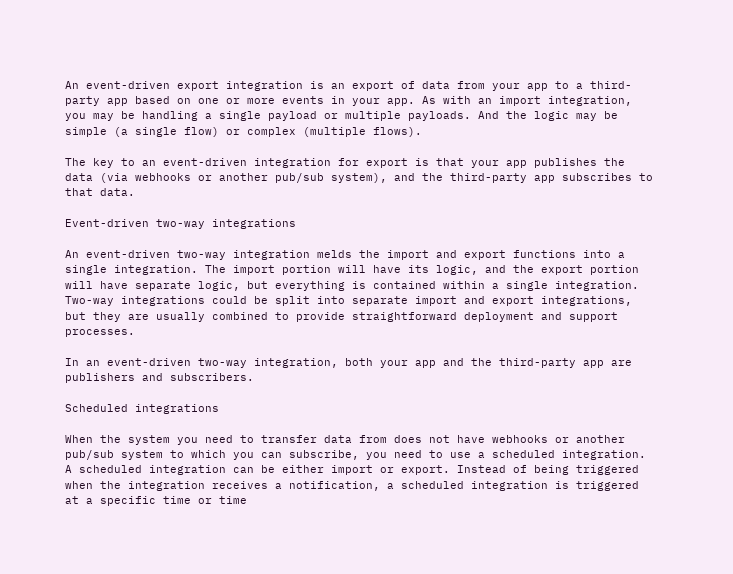An event-driven export integration is an export of data from your app to a third-party app based on one or more events in your app. As with an import integration, you may be handling a single payload or multiple payloads. And the logic may be simple (a single flow) or complex (multiple flows).

The key to an event-driven integration for export is that your app publishes the data (via webhooks or another pub/sub system), and the third-party app subscribes to that data.

Event-driven two-way integrations

An event-driven two-way integration melds the import and export functions into a single integration. The import portion will have its logic, and the export portion will have separate logic, but everything is contained within a single integration. Two-way integrations could be split into separate import and export integrations, but they are usually combined to provide straightforward deployment and support processes.

In an event-driven two-way integration, both your app and the third-party app are publishers and subscribers.

Scheduled integrations

When the system you need to transfer data from does not have webhooks or another pub/sub system to which you can subscribe, you need to use a scheduled integration. A scheduled integration can be either import or export. Instead of being triggered when the integration receives a notification, a scheduled integration is triggered at a specific time or time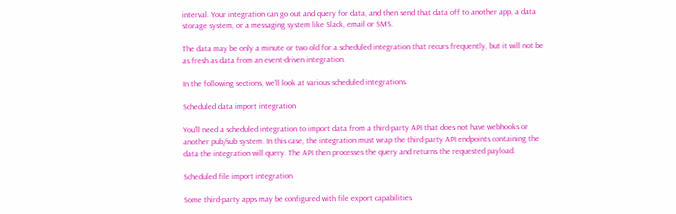interval. Your integration can go out and query for data, and then send that data off to another app, a data storage system, or a messaging system like Slack, email or SMS.

The data may be only a minute or two old for a scheduled integration that recurs frequently, but it will not be as fresh as data from an event-driven integration.

In the following sections, we’ll look at various scheduled integrations.

Scheduled data import integration

You'll need a scheduled integration to import data from a third-party API that does not have webhooks or another pub/sub system. In this case, the integration must wrap the third-party API endpoints containing the data the integration will query. The API then processes the query and returns the requested payload.

Scheduled file import integration

Some third-party apps may be configured with file export capabilities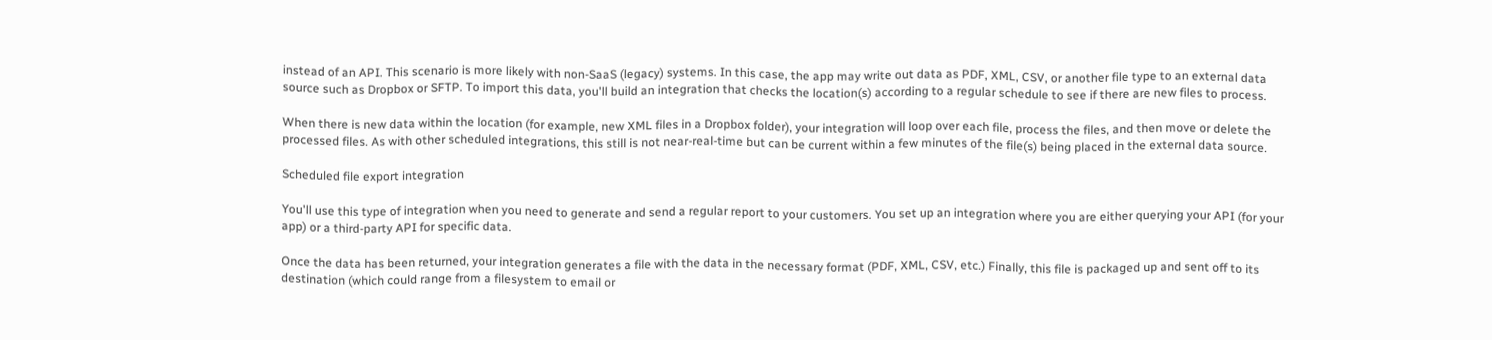instead of an API. This scenario is more likely with non-SaaS (legacy) systems. In this case, the app may write out data as PDF, XML, CSV, or another file type to an external data source such as Dropbox or SFTP. To import this data, you'll build an integration that checks the location(s) according to a regular schedule to see if there are new files to process.

When there is new data within the location (for example, new XML files in a Dropbox folder), your integration will loop over each file, process the files, and then move or delete the processed files. As with other scheduled integrations, this still is not near-real-time but can be current within a few minutes of the file(s) being placed in the external data source.

Scheduled file export integration

You'll use this type of integration when you need to generate and send a regular report to your customers. You set up an integration where you are either querying your API (for your app) or a third-party API for specific data.

Once the data has been returned, your integration generates a file with the data in the necessary format (PDF, XML, CSV, etc.) Finally, this file is packaged up and sent off to its destination (which could range from a filesystem to email or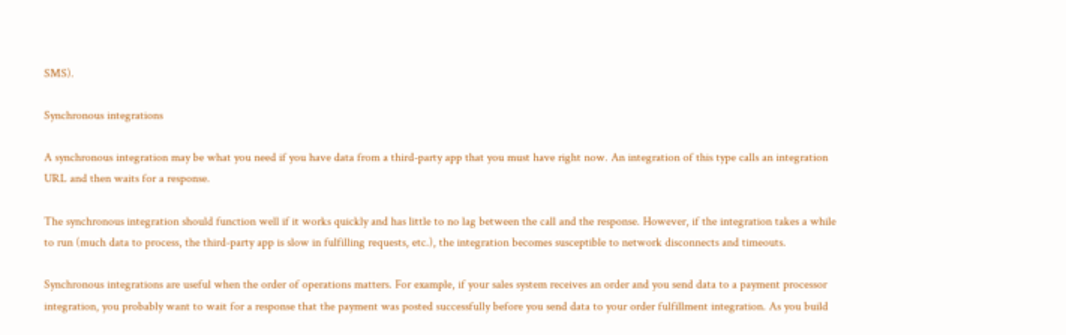SMS).

Synchronous integrations

A synchronous integration may be what you need if you have data from a third-party app that you must have right now. An integration of this type calls an integration URL and then waits for a response.

The synchronous integration should function well if it works quickly and has little to no lag between the call and the response. However, if the integration takes a while to run (much data to process, the third-party app is slow in fulfilling requests, etc.), the integration becomes susceptible to network disconnects and timeouts.

Synchronous integrations are useful when the order of operations matters. For example, if your sales system receives an order and you send data to a payment processor integration, you probably want to wait for a response that the payment was posted successfully before you send data to your order fulfillment integration. As you build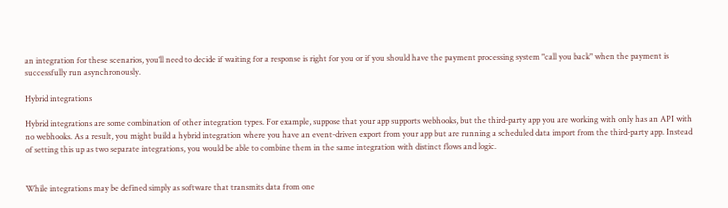an integration for these scenarios, you’ll need to decide if waiting for a response is right for you or if you should have the payment processing system "call you back" when the payment is successfully run asynchronously.

Hybrid integrations

Hybrid integrations are some combination of other integration types. For example, suppose that your app supports webhooks, but the third-party app you are working with only has an API with no webhooks. As a result, you might build a hybrid integration where you have an event-driven export from your app but are running a scheduled data import from the third-party app. Instead of setting this up as two separate integrations, you would be able to combine them in the same integration with distinct flows and logic.


While integrations may be defined simply as software that transmits data from one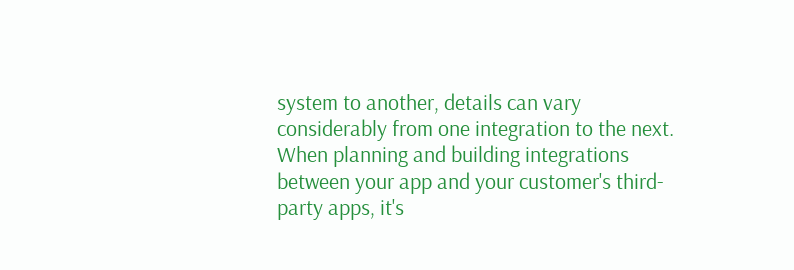system to another, details can vary considerably from one integration to the next. When planning and building integrations between your app and your customer's third-party apps, it's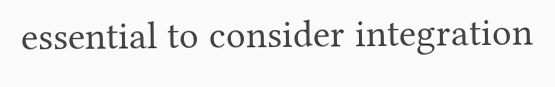essential to consider integration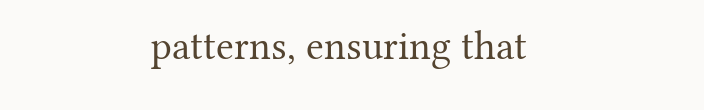patterns, ensuring that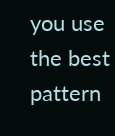you use the best pattern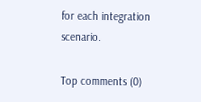for each integration scenario.

Top comments (0)